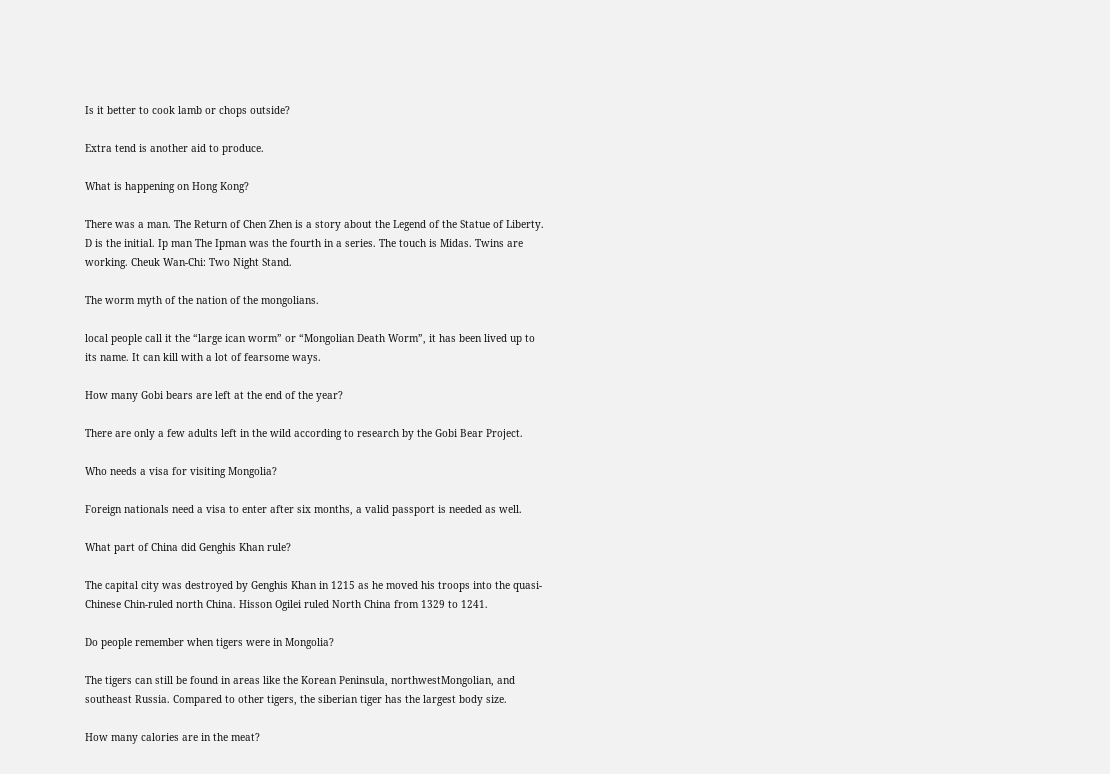Is it better to cook lamb or chops outside?

Extra tend is another aid to produce.

What is happening on Hong Kong?

There was a man. The Return of Chen Zhen is a story about the Legend of the Statue of Liberty. D is the initial. Ip man The Ipman was the fourth in a series. The touch is Midas. Twins are working. Cheuk Wan-Chi: Two Night Stand.

The worm myth of the nation of the mongolians.

local people call it the “large ican worm” or “Mongolian Death Worm”, it has been lived up to its name. It can kill with a lot of fearsome ways.

How many Gobi bears are left at the end of the year?

There are only a few adults left in the wild according to research by the Gobi Bear Project.

Who needs a visa for visiting Mongolia?

Foreign nationals need a visa to enter after six months, a valid passport is needed as well.

What part of China did Genghis Khan rule?

The capital city was destroyed by Genghis Khan in 1215 as he moved his troops into the quasi-Chinese Chin-ruled north China. Hisson Ogilei ruled North China from 1329 to 1241.

Do people remember when tigers were in Mongolia?

The tigers can still be found in areas like the Korean Peninsula, northwestMongolian, and southeast Russia. Compared to other tigers, the siberian tiger has the largest body size.

How many calories are in the meat?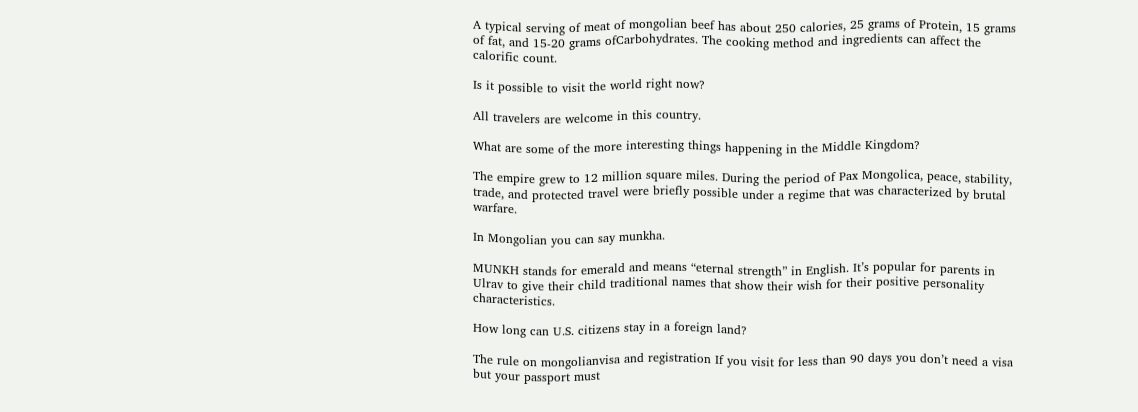A typical serving of meat of mongolian beef has about 250 calories, 25 grams of Protein, 15 grams of fat, and 15-20 grams ofCarbohydrates. The cooking method and ingredients can affect the calorific count.

Is it possible to visit the world right now?

All travelers are welcome in this country.

What are some of the more interesting things happening in the Middle Kingdom?

The empire grew to 12 million square miles. During the period of Pax Mongolica, peace, stability, trade, and protected travel were briefly possible under a regime that was characterized by brutal warfare.

In Mongolian you can say munkha.

MUNKH stands for emerald and means “eternal strength” in English. It’s popular for parents in Ulrav to give their child traditional names that show their wish for their positive personality characteristics.

How long can U.S. citizens stay in a foreign land?

The rule on mongolianvisa and registration If you visit for less than 90 days you don’t need a visa but your passport must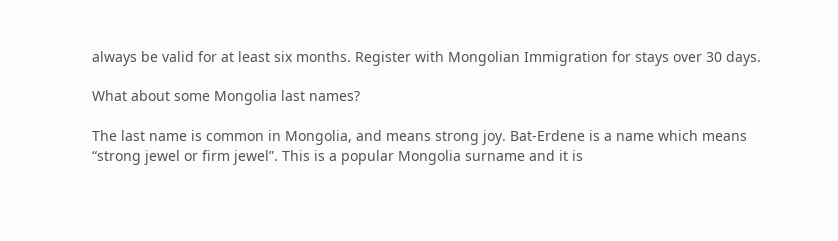always be valid for at least six months. Register with Mongolian Immigration for stays over 30 days.

What about some Mongolia last names?

The last name is common in Mongolia, and means strong joy. Bat-Erdene is a name which means “strong jewel or firm jewel”. This is a popular Mongolia surname and it is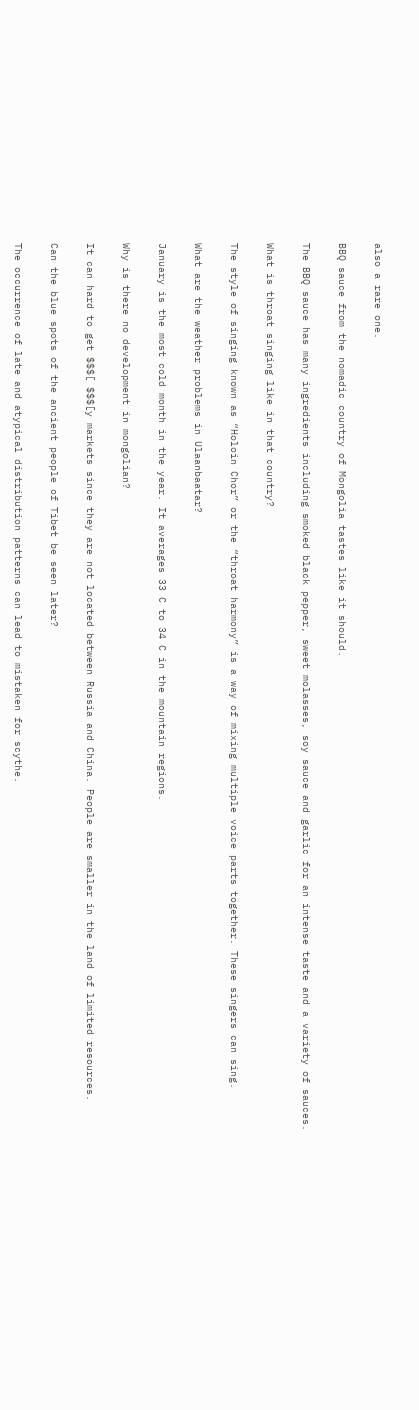also a rare one.

BBQ sauce from the nomadic country of Mongolia tastes like it should.

The BBQ sauce has many ingredients including smoked black pepper, sweet molasses, soy sauce and garlic for an intense taste and a variety of sauces.

What is throat singing like in that country?

The style of singing known as “Holoin Chor” or the “throat harmony” is a way of mixing multiple voice parts together. These singers can sing.

What are the weather problems in Ulaanbaatar?

January is the most cold month in the year. It averages 33 C to 34 C in the mountain regions.

Why is there no development in mongolian?

It can hard to get $$$[ $$$[y markets since they are not located between Russia and China. People are smaller in the land of limited resources.

Can the blue spots of the ancient people of Tibet be seen later?

The occurrence of late and atypical distribution patterns can lead to mistaken for scythe.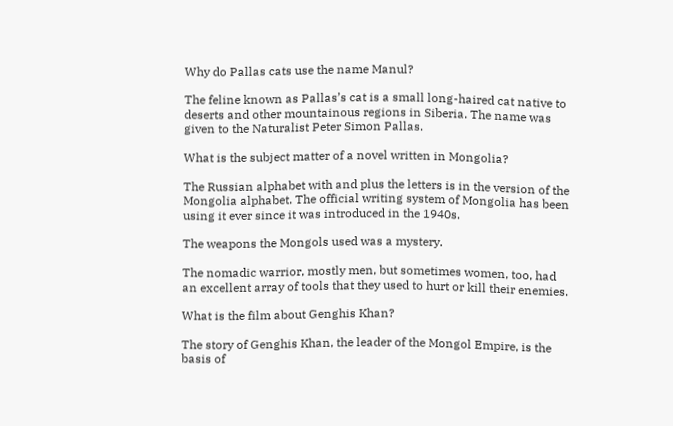Why do Pallas cats use the name Manul?

The feline known as Pallas’s cat is a small long-haired cat native to deserts and other mountainous regions in Siberia. The name was given to the Naturalist Peter Simon Pallas.

What is the subject matter of a novel written in Mongolia?

The Russian alphabet with and plus the letters is in the version of the Mongolia alphabet. The official writing system of Mongolia has been using it ever since it was introduced in the 1940s.

The weapons the Mongols used was a mystery.

The nomadic warrior, mostly men, but sometimes women, too, had an excellent array of tools that they used to hurt or kill their enemies.

What is the film about Genghis Khan?

The story of Genghis Khan, the leader of the Mongol Empire, is the basis of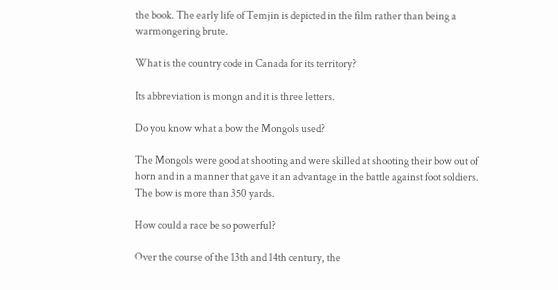the book. The early life of Temjin is depicted in the film rather than being a warmongering brute.

What is the country code in Canada for its territory?

Its abbreviation is mongn and it is three letters.

Do you know what a bow the Mongols used?

The Mongols were good at shooting and were skilled at shooting their bow out of horn and in a manner that gave it an advantage in the battle against foot soldiers. The bow is more than 350 yards.

How could a race be so powerful?

Over the course of the 13th and 14th century, the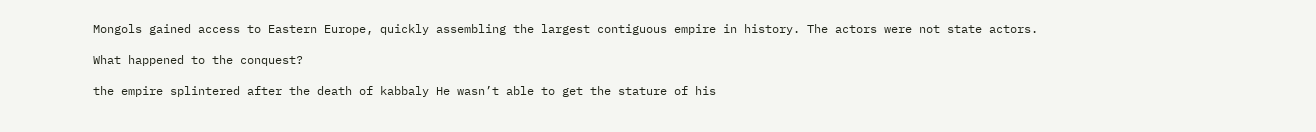Mongols gained access to Eastern Europe, quickly assembling the largest contiguous empire in history. The actors were not state actors.

What happened to the conquest?

the empire splintered after the death of kabbaly He wasn’t able to get the stature of his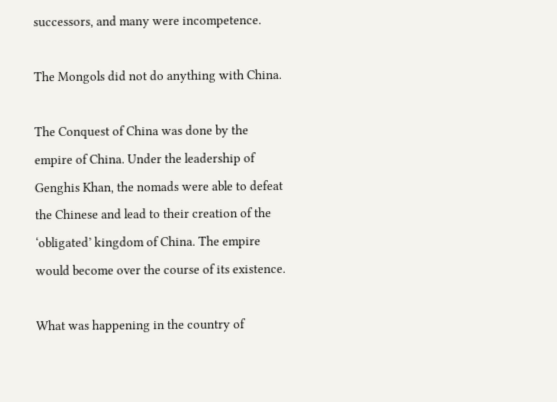successors, and many were incompetence.

The Mongols did not do anything with China.

The Conquest of China was done by the empire of China. Under the leadership of Genghis Khan, the nomads were able to defeat the Chinese and lead to their creation of the ‘obligated’ kingdom of China. The empire would become over the course of its existence.

What was happening in the country of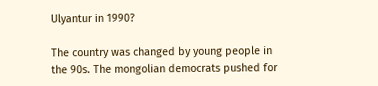Ulyantur in 1990?

The country was changed by young people in the 90s. The mongolian democrats pushed for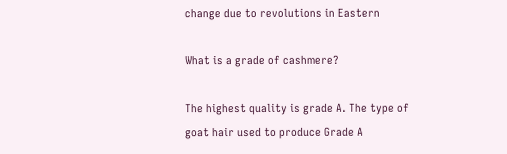change due to revolutions in Eastern

What is a grade of cashmere?

The highest quality is grade A. The type of goat hair used to produce Grade A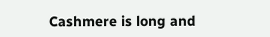Cashmere is long and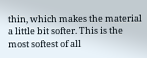thin, which makes the material a little bit softer. This is the most softest of all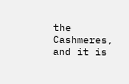the Cashmeres, and it is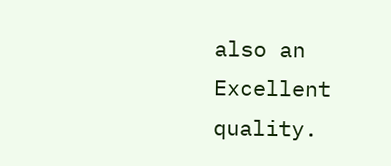also an Excellent quality.